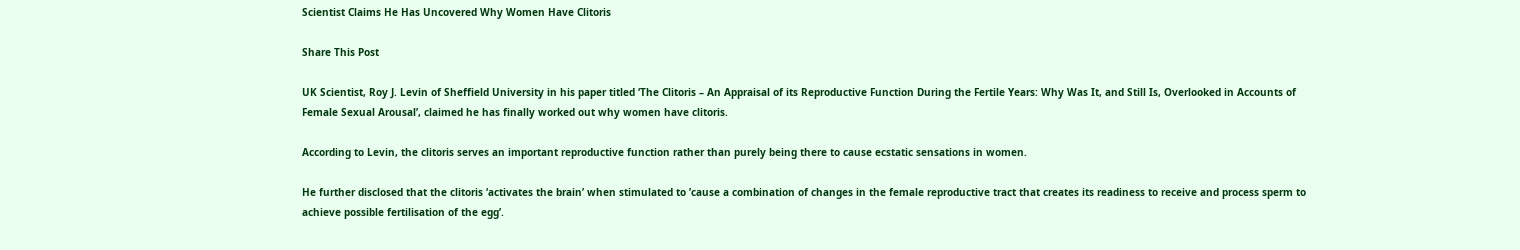Scientist Claims He Has Uncovered Why Women Have Clitoris

Share This Post

UK Scientist, Roy J. Levin of Sheffield University in his paper titled ‘The Clitoris – An Appraisal of its Reproductive Function During the Fertile Years: Why Was It, and Still Is, Overlooked in Accounts of Female Sexual Arousal’, claimed he has finally worked out why women have clitoris.

According to Levin, the clitoris serves an important reproductive function rather than purely being there to cause ecstatic sensations in women.

He further disclosed that the clitoris ‘activates the brain’ when stimulated to ’cause a combination of changes in the female reproductive tract that creates its readiness to receive and process sperm to achieve possible fertilisation of the egg’.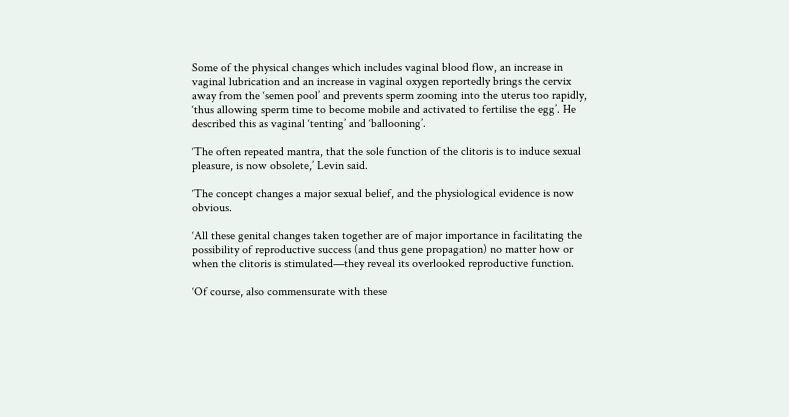Some of the physical changes which includes vaginal blood flow, an increase in vaginal lubrication and an increase in vaginal oxygen reportedly brings the cervix away from the ‘semen pool’ and prevents sperm zooming into the uterus too rapidly, ‘thus allowing sperm time to become mobile and activated to fertilise the egg’. He described this as vaginal ‘tenting’ and ‘ballooning’.

‘The often repeated mantra, that the sole function of the clitoris is to induce sexual pleasure, is now obsolete,’ Levin said.

‘The concept changes a major sexual belief, and the physiological evidence is now obvious.

‘All these genital changes taken together are of major importance in facilitating the possibility of reproductive success (and thus gene propagation) no matter how or when the clitoris is stimulated—they reveal its overlooked reproductive function.

‘Of course, also commensurate with these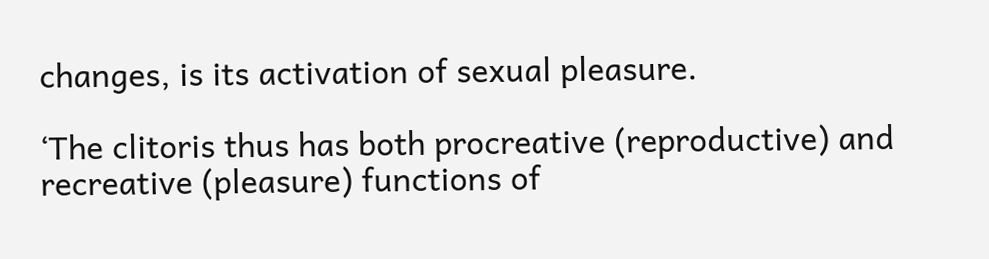changes, is its activation of sexual pleasure.

‘The clitoris thus has both procreative (reproductive) and recreative (pleasure) functions of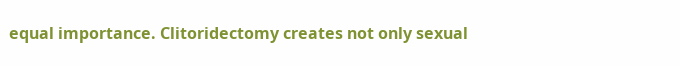equal importance. Clitoridectomy creates not only sexual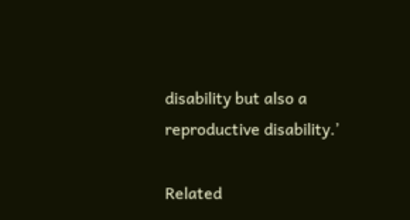disability but also a reproductive disability.’

Related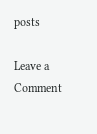posts

Leave a Comment